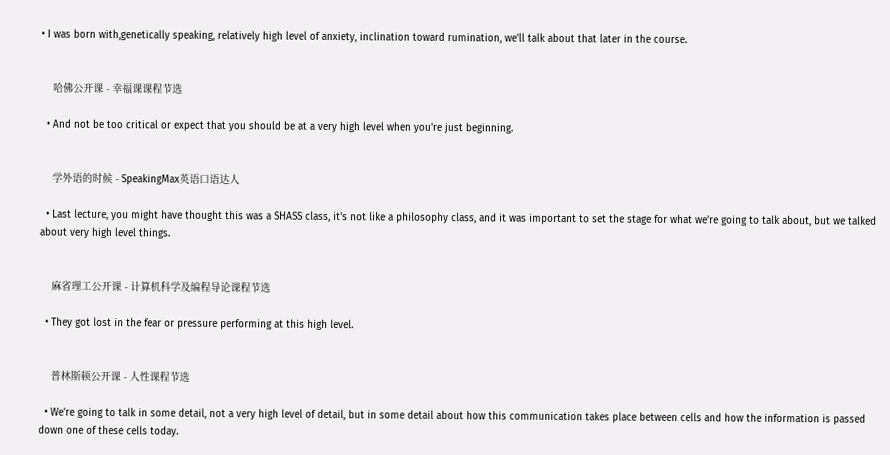• I was born with,genetically speaking, relatively high level of anxiety, inclination toward rumination, we'll talk about that later in the course.


    哈佛公开课 - 幸福课课程节选

  • And not be too critical or expect that you should be at a very high level when you're just beginning.


    学外语的时候 - SpeakingMax英语口语达人

  • Last lecture, you might have thought this was a SHASS class, it's not like a philosophy class, and it was important to set the stage for what we're going to talk about, but we talked about very high level things.


    麻省理工公开课 - 计算机科学及编程导论课程节选

  • They got lost in the fear or pressure performing at this high level.


    普林斯顿公开课 - 人性课程节选

  • We're going to talk in some detail, not a very high level of detail, but in some detail about how this communication takes place between cells and how the information is passed down one of these cells today.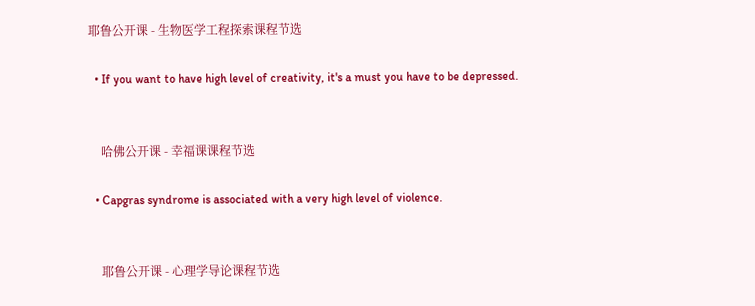耶鲁公开课 - 生物医学工程探索课程节选

  • If you want to have high level of creativity, it's a must you have to be depressed.


    哈佛公开课 - 幸福课课程节选

  • Capgras syndrome is associated with a very high level of violence.


    耶鲁公开课 - 心理学导论课程节选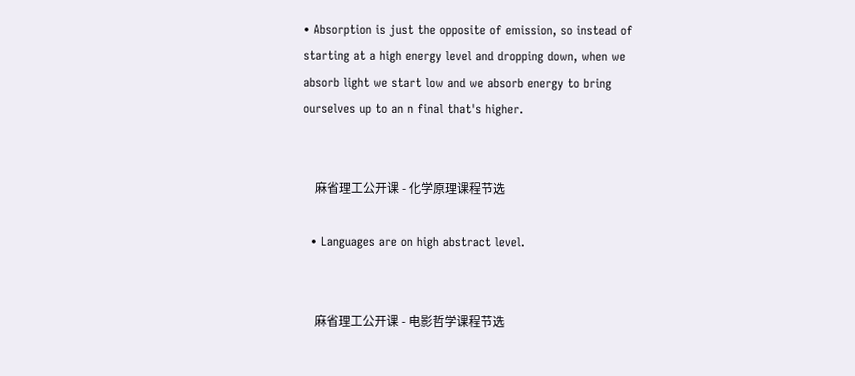• Absorption is just the opposite of emission, so instead of starting at a high energy level and dropping down, when we absorb light we start low and we absorb energy to bring ourselves up to an n final that's higher.


    麻省理工公开课 - 化学原理课程节选

  • Languages are on high abstract level.


    麻省理工公开课 - 电影哲学课程节选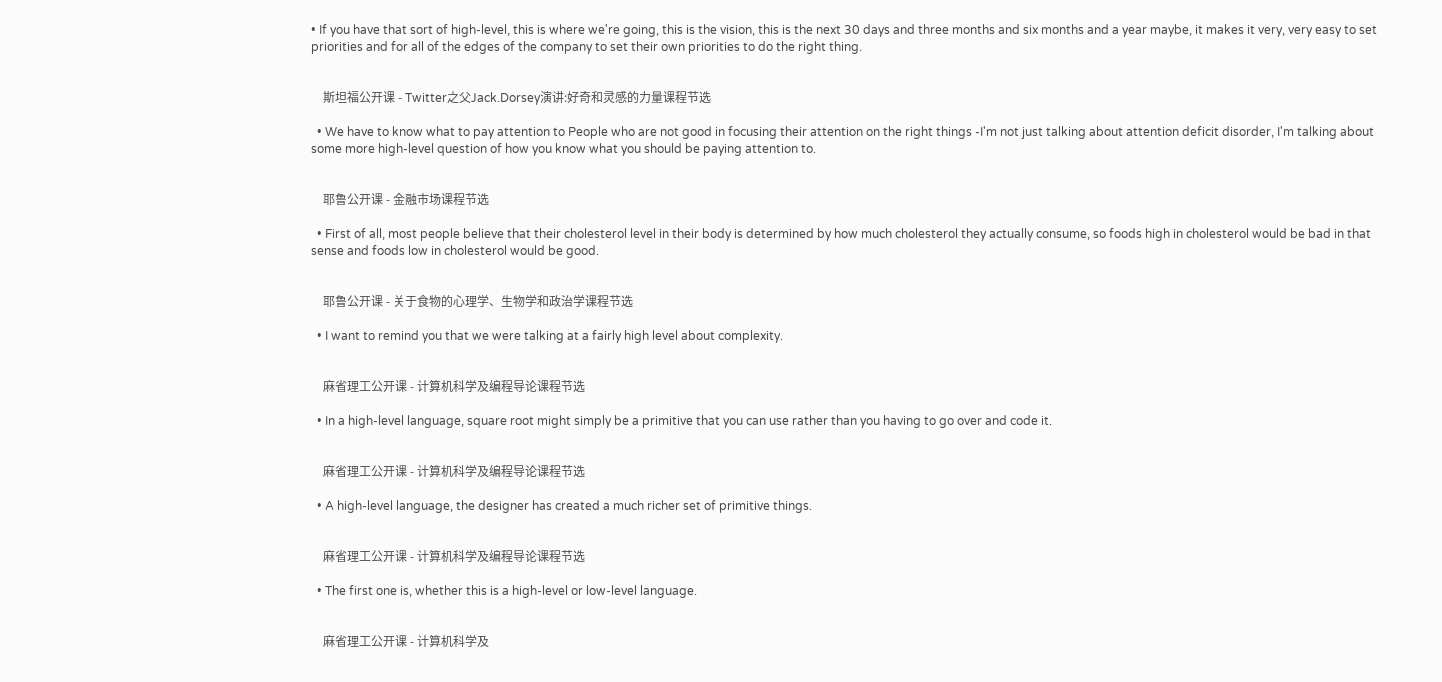• If you have that sort of high-level, this is where we're going, this is the vision, this is the next 30 days and three months and six months and a year maybe, it makes it very, very easy to set priorities and for all of the edges of the company to set their own priorities to do the right thing.


    斯坦福公开课 - Twitter之父Jack.Dorsey演讲:好奇和灵感的力量课程节选

  • We have to know what to pay attention to People who are not good in focusing their attention on the right things -I'm not just talking about attention deficit disorder, I'm talking about some more high-level question of how you know what you should be paying attention to.


    耶鲁公开课 - 金融市场课程节选

  • First of all, most people believe that their cholesterol level in their body is determined by how much cholesterol they actually consume, so foods high in cholesterol would be bad in that sense and foods low in cholesterol would be good.


    耶鲁公开课 - 关于食物的心理学、生物学和政治学课程节选

  • I want to remind you that we were talking at a fairly high level about complexity.


    麻省理工公开课 - 计算机科学及编程导论课程节选

  • In a high-level language, square root might simply be a primitive that you can use rather than you having to go over and code it.


    麻省理工公开课 - 计算机科学及编程导论课程节选

  • A high-level language, the designer has created a much richer set of primitive things.


    麻省理工公开课 - 计算机科学及编程导论课程节选

  • The first one is, whether this is a high-level or low-level language.


    麻省理工公开课 - 计算机科学及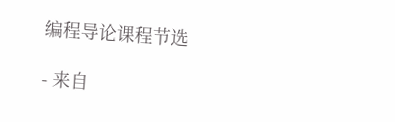编程导论课程节选

- 来自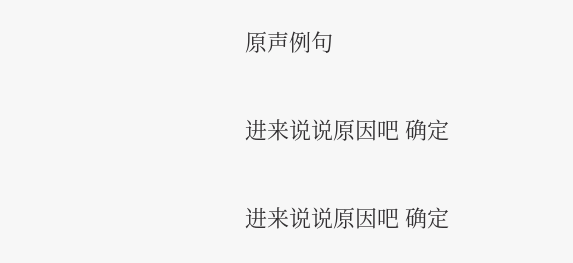原声例句

进来说说原因吧 确定

进来说说原因吧 确定